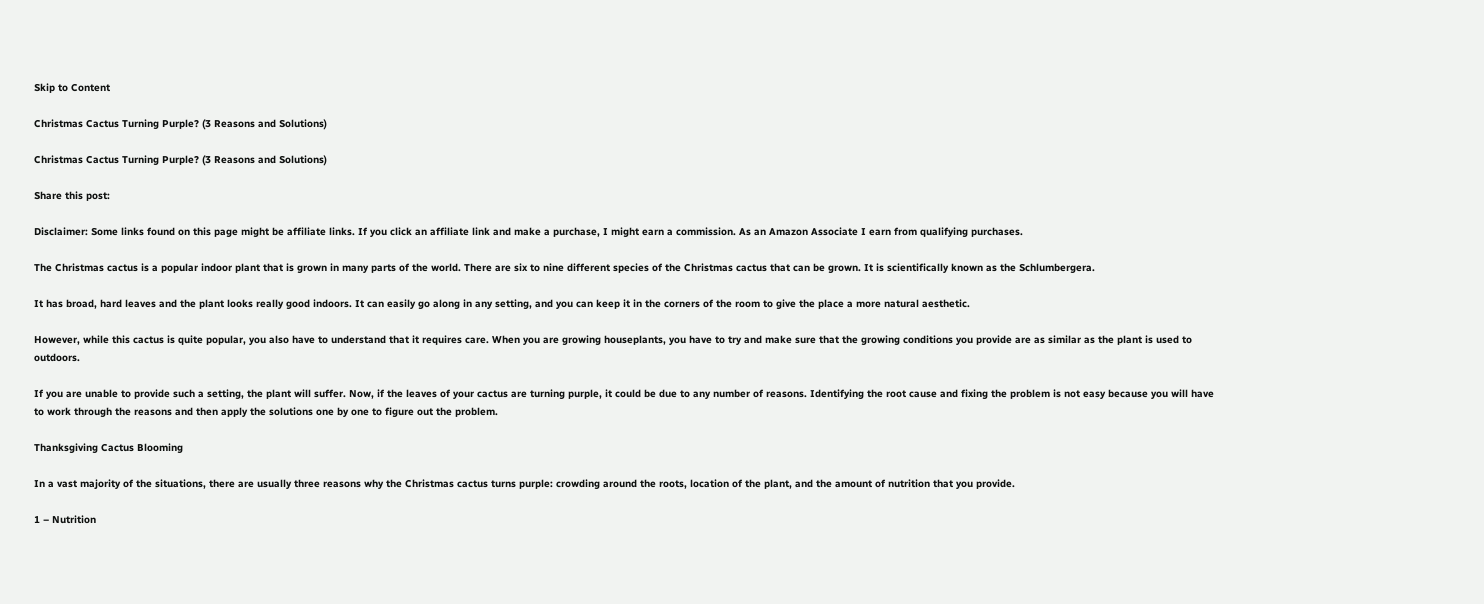Skip to Content

Christmas Cactus Turning Purple? (3 Reasons and Solutions)

Christmas Cactus Turning Purple? (3 Reasons and Solutions)

Share this post:

Disclaimer: Some links found on this page might be affiliate links. If you click an affiliate link and make a purchase, I might earn a commission. As an Amazon Associate I earn from qualifying purchases.

The Christmas cactus is a popular indoor plant that is grown in many parts of the world. There are six to nine different species of the Christmas cactus that can be grown. It is scientifically known as the Schlumbergera.

It has broad, hard leaves and the plant looks really good indoors. It can easily go along in any setting, and you can keep it in the corners of the room to give the place a more natural aesthetic.

However, while this cactus is quite popular, you also have to understand that it requires care. When you are growing houseplants, you have to try and make sure that the growing conditions you provide are as similar as the plant is used to outdoors.

If you are unable to provide such a setting, the plant will suffer. Now, if the leaves of your cactus are turning purple, it could be due to any number of reasons. Identifying the root cause and fixing the problem is not easy because you will have to work through the reasons and then apply the solutions one by one to figure out the problem.

Thanksgiving Cactus Blooming

In a vast majority of the situations, there are usually three reasons why the Christmas cactus turns purple: crowding around the roots, location of the plant, and the amount of nutrition that you provide.

1 – Nutrition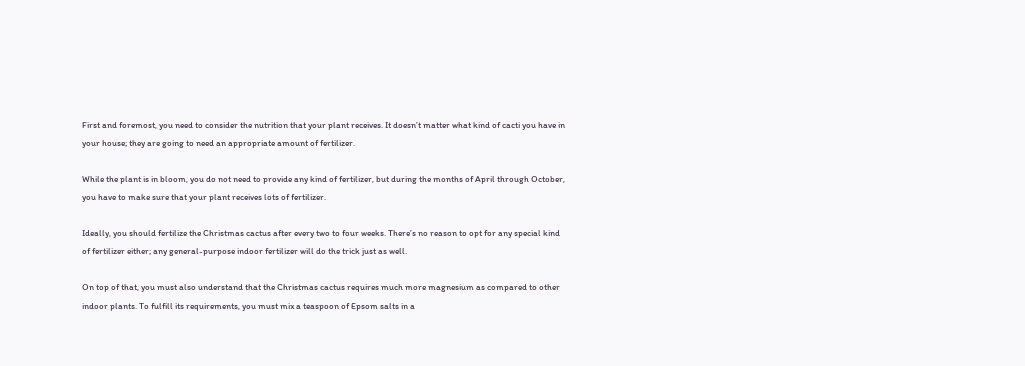First and foremost, you need to consider the nutrition that your plant receives. It doesn’t matter what kind of cacti you have in your house; they are going to need an appropriate amount of fertilizer.

While the plant is in bloom, you do not need to provide any kind of fertilizer, but during the months of April through October, you have to make sure that your plant receives lots of fertilizer.

Ideally, you should fertilize the Christmas cactus after every two to four weeks. There’s no reason to opt for any special kind of fertilizer either; any general-purpose indoor fertilizer will do the trick just as well.

On top of that, you must also understand that the Christmas cactus requires much more magnesium as compared to other indoor plants. To fulfill its requirements, you must mix a teaspoon of Epsom salts in a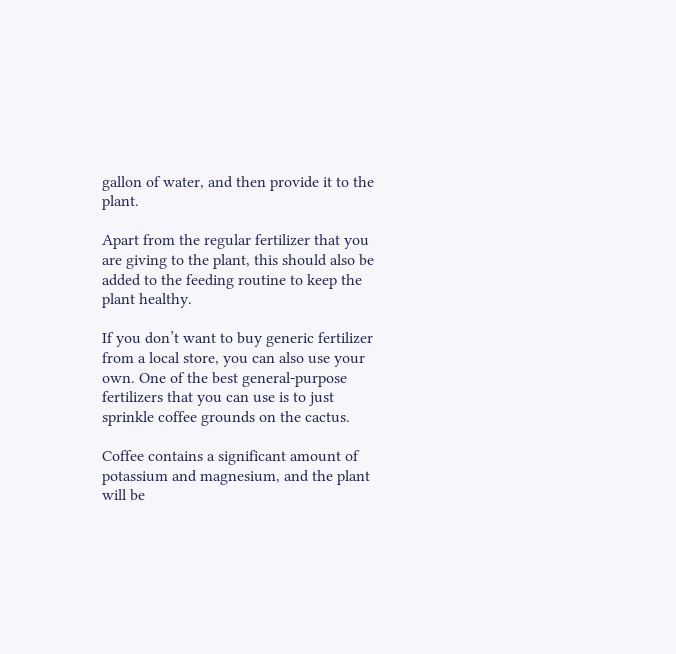gallon of water, and then provide it to the plant.

Apart from the regular fertilizer that you are giving to the plant, this should also be added to the feeding routine to keep the plant healthy.

If you don’t want to buy generic fertilizer from a local store, you can also use your own. One of the best general-purpose fertilizers that you can use is to just sprinkle coffee grounds on the cactus.

Coffee contains a significant amount of potassium and magnesium, and the plant will be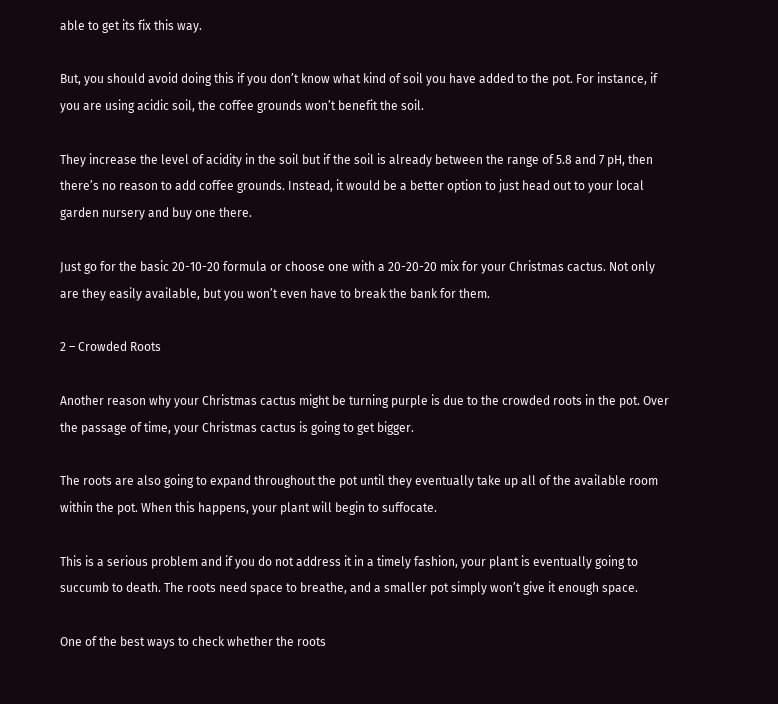able to get its fix this way.

But, you should avoid doing this if you don’t know what kind of soil you have added to the pot. For instance, if you are using acidic soil, the coffee grounds won’t benefit the soil.

They increase the level of acidity in the soil but if the soil is already between the range of 5.8 and 7 pH, then there’s no reason to add coffee grounds. Instead, it would be a better option to just head out to your local garden nursery and buy one there.

Just go for the basic 20-10-20 formula or choose one with a 20-20-20 mix for your Christmas cactus. Not only are they easily available, but you won’t even have to break the bank for them.

2 – Crowded Roots

Another reason why your Christmas cactus might be turning purple is due to the crowded roots in the pot. Over the passage of time, your Christmas cactus is going to get bigger.

The roots are also going to expand throughout the pot until they eventually take up all of the available room within the pot. When this happens, your plant will begin to suffocate.

This is a serious problem and if you do not address it in a timely fashion, your plant is eventually going to succumb to death. The roots need space to breathe, and a smaller pot simply won’t give it enough space.

One of the best ways to check whether the roots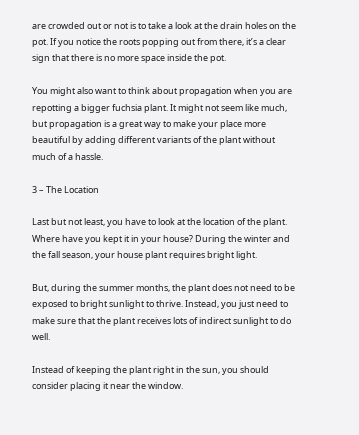are crowded out or not is to take a look at the drain holes on the pot. If you notice the roots popping out from there, it’s a clear sign that there is no more space inside the pot.

You might also want to think about propagation when you are repotting a bigger fuchsia plant. It might not seem like much, but propagation is a great way to make your place more beautiful by adding different variants of the plant without much of a hassle.

3 – The Location

Last but not least, you have to look at the location of the plant. Where have you kept it in your house? During the winter and the fall season, your house plant requires bright light.

But, during the summer months, the plant does not need to be exposed to bright sunlight to thrive. Instead, you just need to make sure that the plant receives lots of indirect sunlight to do well.

Instead of keeping the plant right in the sun, you should consider placing it near the window.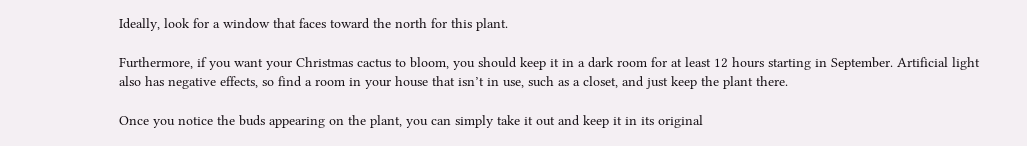Ideally, look for a window that faces toward the north for this plant.

Furthermore, if you want your Christmas cactus to bloom, you should keep it in a dark room for at least 12 hours starting in September. Artificial light also has negative effects, so find a room in your house that isn’t in use, such as a closet, and just keep the plant there.

Once you notice the buds appearing on the plant, you can simply take it out and keep it in its original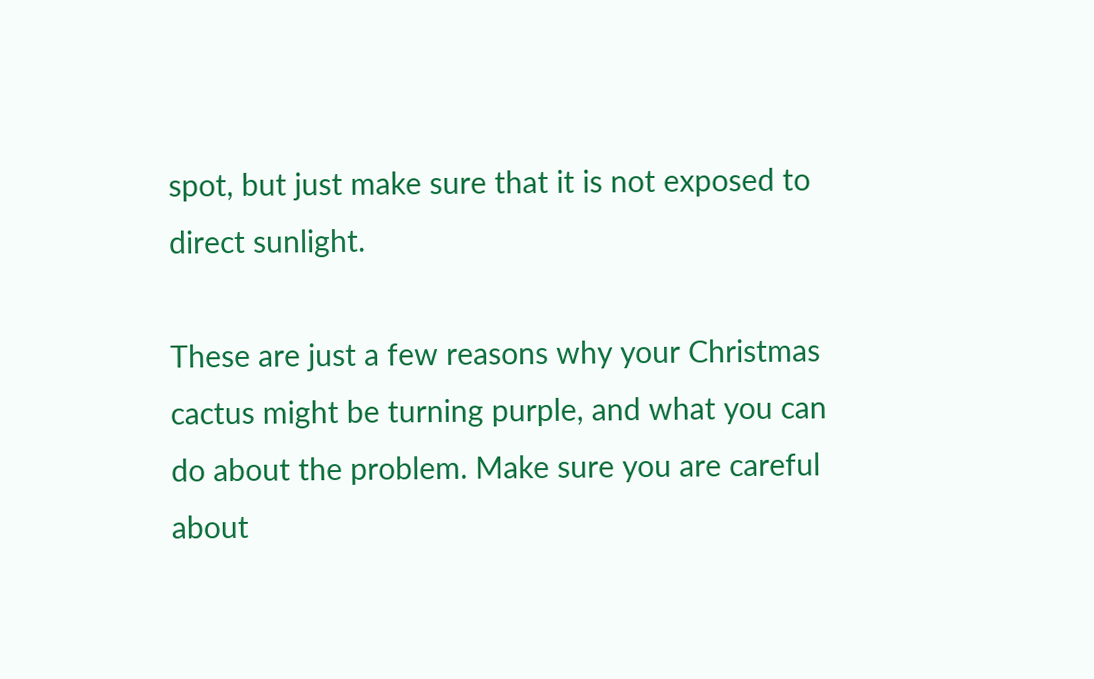spot, but just make sure that it is not exposed to direct sunlight.

These are just a few reasons why your Christmas cactus might be turning purple, and what you can do about the problem. Make sure you are careful about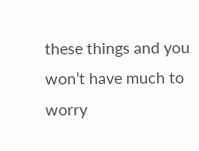these things and you won’t have much to worry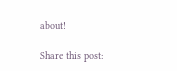about!

Share this post: